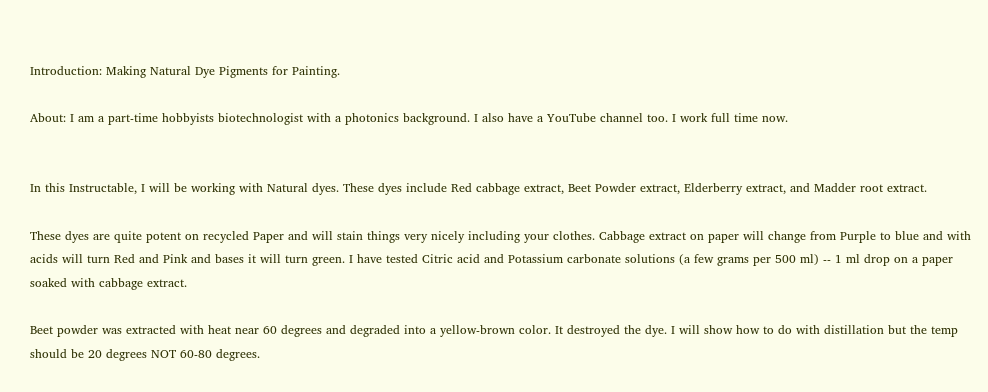Introduction: Making Natural Dye Pigments for Painting.

About: I am a part-time hobbyists biotechnologist with a photonics background. I also have a YouTube channel too. I work full time now.


In this Instructable, I will be working with Natural dyes. These dyes include Red cabbage extract, Beet Powder extract, Elderberry extract, and Madder root extract.

These dyes are quite potent on recycled Paper and will stain things very nicely including your clothes. Cabbage extract on paper will change from Purple to blue and with acids will turn Red and Pink and bases it will turn green. I have tested Citric acid and Potassium carbonate solutions (a few grams per 500 ml) -- 1 ml drop on a paper soaked with cabbage extract.

Beet powder was extracted with heat near 60 degrees and degraded into a yellow-brown color. It destroyed the dye. I will show how to do with distillation but the temp should be 20 degrees NOT 60-80 degrees.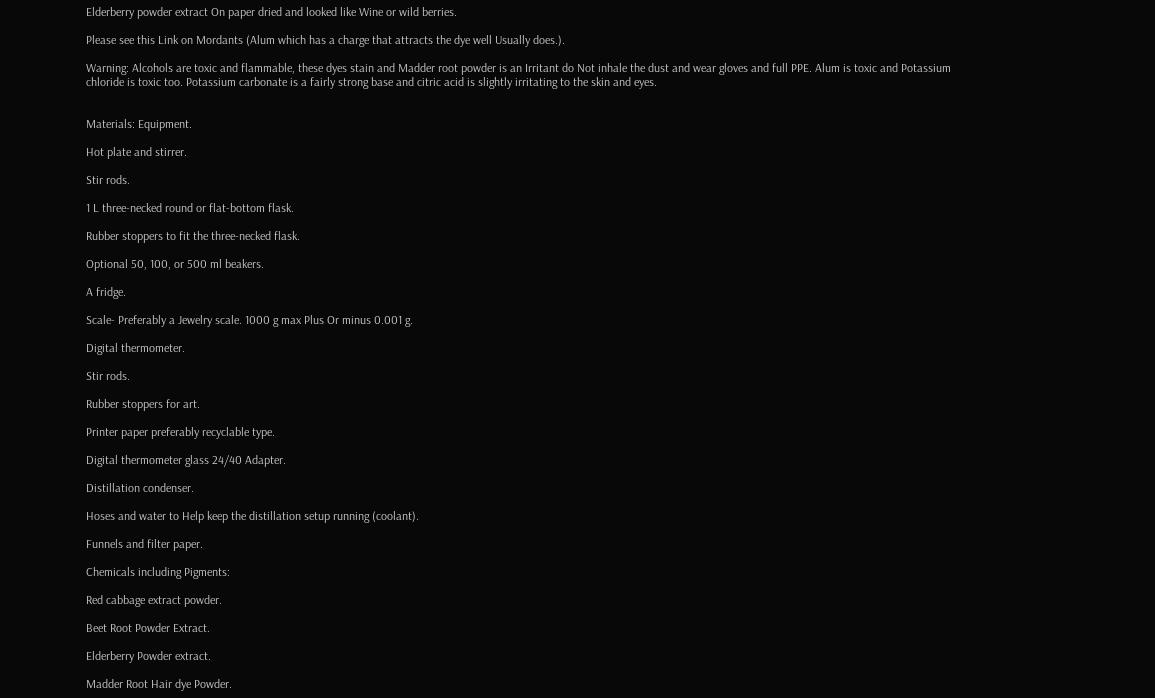Elderberry powder extract On paper dried and looked like Wine or wild berries.

Please see this Link on Mordants (Alum which has a charge that attracts the dye well Usually does.).

Warning: Alcohols are toxic and flammable, these dyes stain and Madder root powder is an Irritant do Not inhale the dust and wear gloves and full PPE. Alum is toxic and Potassium chloride is toxic too. Potassium carbonate is a fairly strong base and citric acid is slightly irritating to the skin and eyes.


Materials: Equipment.

Hot plate and stirrer.

Stir rods.

1 L three-necked round or flat-bottom flask.

Rubber stoppers to fit the three-necked flask.

Optional 50, 100, or 500 ml beakers.

A fridge.

Scale- Preferably a Jewelry scale. 1000 g max Plus Or minus 0.001 g.

Digital thermometer.

Stir rods.

Rubber stoppers for art.

Printer paper preferably recyclable type.

Digital thermometer glass 24/40 Adapter.

Distillation condenser.

Hoses and water to Help keep the distillation setup running (coolant).

Funnels and filter paper.

Chemicals including Pigments:

Red cabbage extract powder.

Beet Root Powder Extract.

Elderberry Powder extract.

Madder Root Hair dye Powder.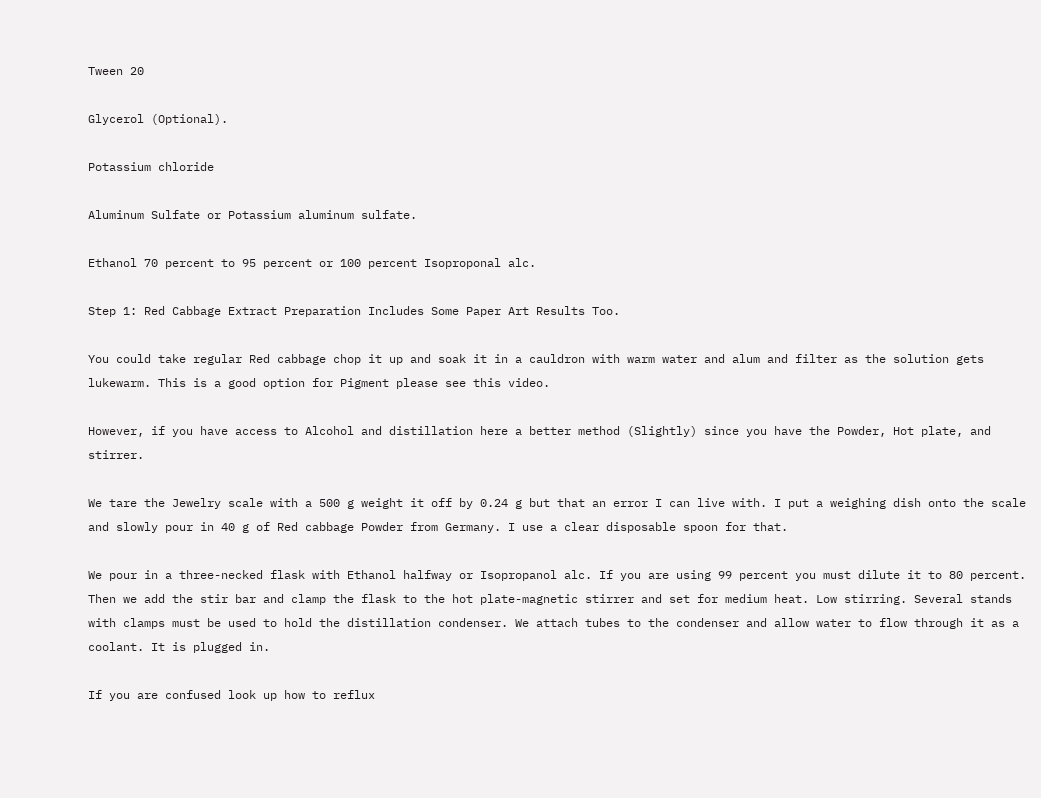Tween 20

Glycerol (Optional).

Potassium chloride

Aluminum Sulfate or Potassium aluminum sulfate.

Ethanol 70 percent to 95 percent or 100 percent Isoproponal alc.

Step 1: Red Cabbage Extract Preparation Includes Some Paper Art Results Too.

You could take regular Red cabbage chop it up and soak it in a cauldron with warm water and alum and filter as the solution gets lukewarm. This is a good option for Pigment please see this video.

However, if you have access to Alcohol and distillation here a better method (Slightly) since you have the Powder, Hot plate, and stirrer.

We tare the Jewelry scale with a 500 g weight it off by 0.24 g but that an error I can live with. I put a weighing dish onto the scale and slowly pour in 40 g of Red cabbage Powder from Germany. I use a clear disposable spoon for that.

We pour in a three-necked flask with Ethanol halfway or Isopropanol alc. If you are using 99 percent you must dilute it to 80 percent. Then we add the stir bar and clamp the flask to the hot plate-magnetic stirrer and set for medium heat. Low stirring. Several stands with clamps must be used to hold the distillation condenser. We attach tubes to the condenser and allow water to flow through it as a coolant. It is plugged in.

If you are confused look up how to reflux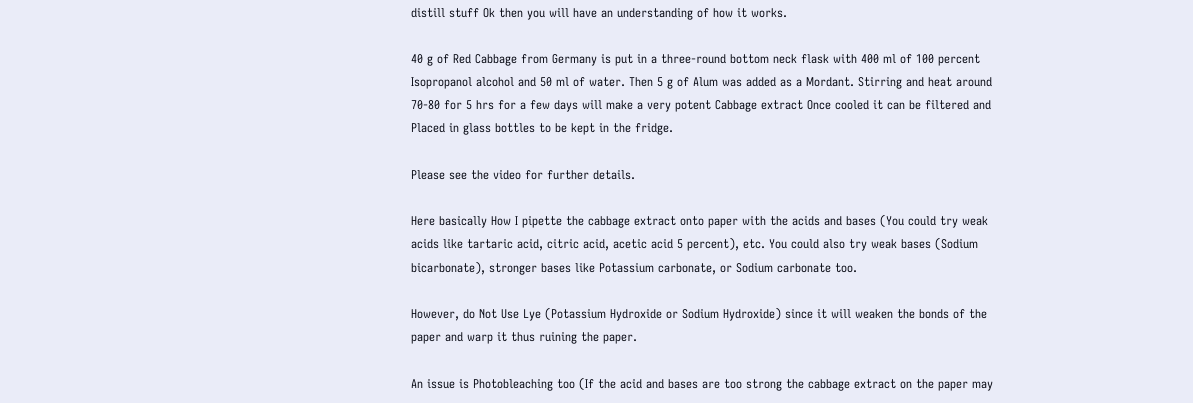distill stuff Ok then you will have an understanding of how it works.

40 g of Red Cabbage from Germany is put in a three-round bottom neck flask with 400 ml of 100 percent Isopropanol alcohol and 50 ml of water. Then 5 g of Alum was added as a Mordant. Stirring and heat around 70-80 for 5 hrs for a few days will make a very potent Cabbage extract Once cooled it can be filtered and Placed in glass bottles to be kept in the fridge.

Please see the video for further details.

Here basically How I pipette the cabbage extract onto paper with the acids and bases (You could try weak acids like tartaric acid, citric acid, acetic acid 5 percent), etc. You could also try weak bases (Sodium bicarbonate), stronger bases like Potassium carbonate, or Sodium carbonate too.

However, do Not Use Lye (Potassium Hydroxide or Sodium Hydroxide) since it will weaken the bonds of the paper and warp it thus ruining the paper.

An issue is Photobleaching too (If the acid and bases are too strong the cabbage extract on the paper may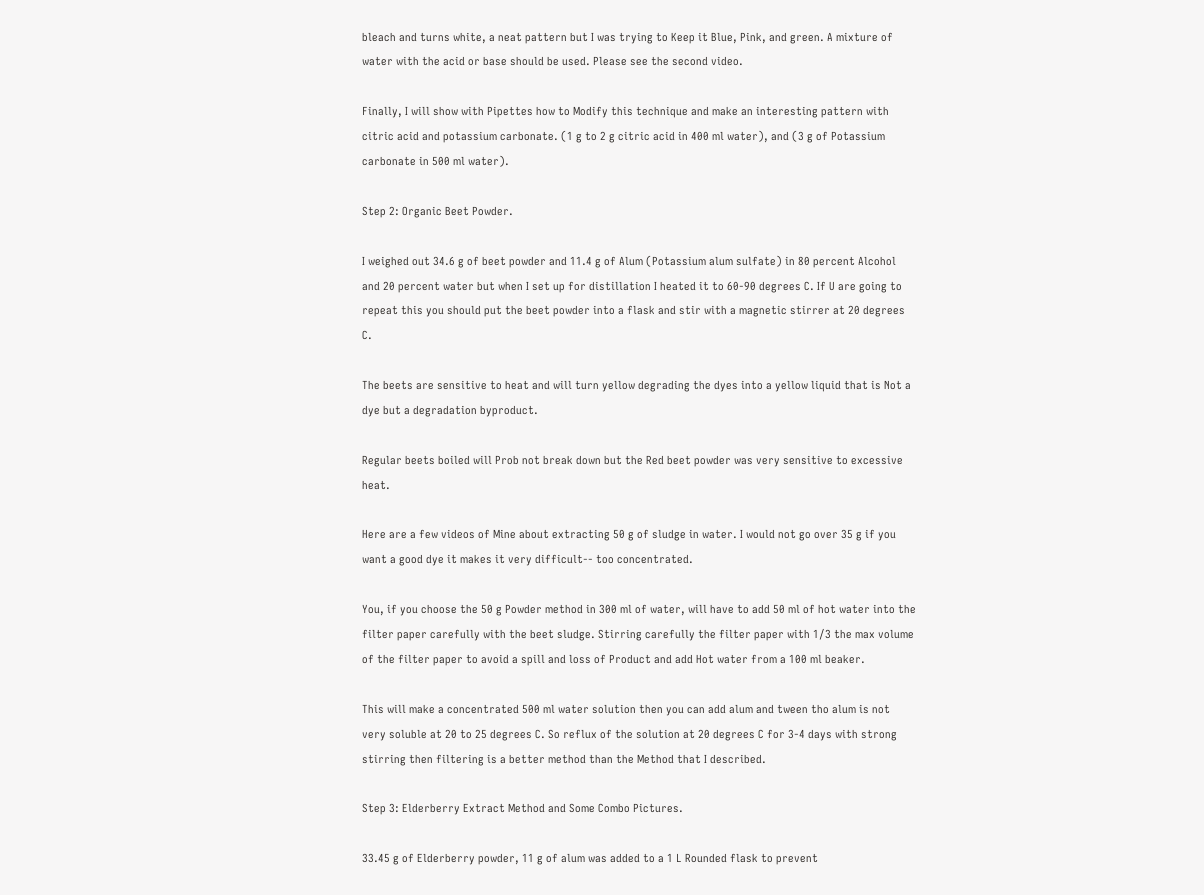bleach and turns white, a neat pattern but I was trying to Keep it Blue, Pink, and green. A mixture of water with the acid or base should be used. Please see the second video.

Finally, I will show with Pipettes how to Modify this technique and make an interesting pattern with citric acid and potassium carbonate. (1 g to 2 g citric acid in 400 ml water), and (3 g of Potassium carbonate in 500 ml water).

Step 2: Organic Beet Powder.

I weighed out 34.6 g of beet powder and 11.4 g of Alum (Potassium alum sulfate) in 80 percent Alcohol and 20 percent water but when I set up for distillation I heated it to 60-90 degrees C. If U are going to repeat this you should put the beet powder into a flask and stir with a magnetic stirrer at 20 degrees C.

The beets are sensitive to heat and will turn yellow degrading the dyes into a yellow liquid that is Not a dye but a degradation byproduct.

Regular beets boiled will Prob not break down but the Red beet powder was very sensitive to excessive heat.

Here are a few videos of Mine about extracting 50 g of sludge in water. I would not go over 35 g if you want a good dye it makes it very difficult-- too concentrated.

You, if you choose the 50 g Powder method in 300 ml of water, will have to add 50 ml of hot water into the filter paper carefully with the beet sludge. Stirring carefully the filter paper with 1/3 the max volume of the filter paper to avoid a spill and loss of Product and add Hot water from a 100 ml beaker.

This will make a concentrated 500 ml water solution then you can add alum and tween tho alum is not very soluble at 20 to 25 degrees C. So reflux of the solution at 20 degrees C for 3-4 days with strong stirring then filtering is a better method than the Method that I described.

Step 3: Elderberry Extract Method and Some Combo Pictures.

33.45 g of Elderberry powder, 11 g of alum was added to a 1 L Rounded flask to prevent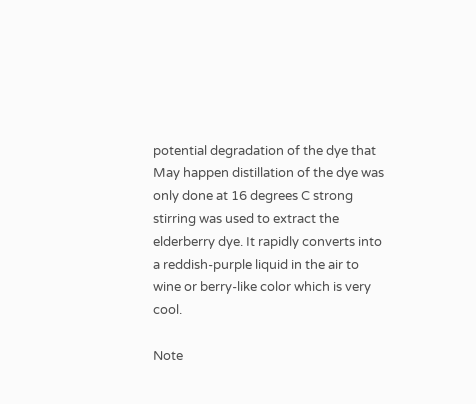potential degradation of the dye that May happen distillation of the dye was only done at 16 degrees C strong stirring was used to extract the elderberry dye. It rapidly converts into a reddish-purple liquid in the air to wine or berry-like color which is very cool.

Note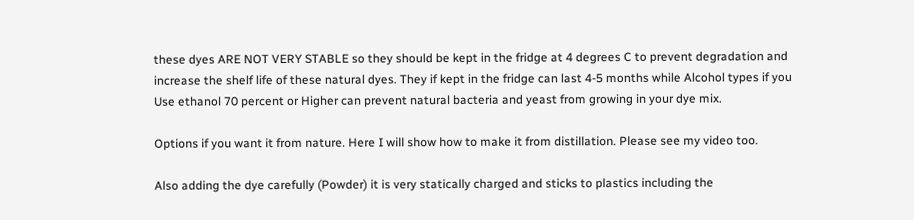these dyes ARE NOT VERY STABLE so they should be kept in the fridge at 4 degrees C to prevent degradation and increase the shelf life of these natural dyes. They if kept in the fridge can last 4-5 months while Alcohol types if you Use ethanol 70 percent or Higher can prevent natural bacteria and yeast from growing in your dye mix.

Options if you want it from nature. Here I will show how to make it from distillation. Please see my video too.

Also adding the dye carefully (Powder) it is very statically charged and sticks to plastics including the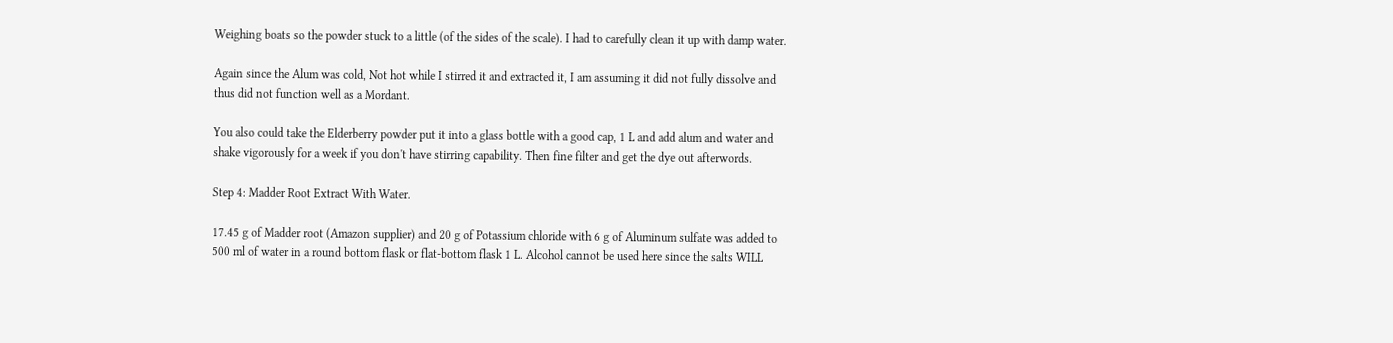Weighing boats so the powder stuck to a little (of the sides of the scale). I had to carefully clean it up with damp water.

Again since the Alum was cold, Not hot while I stirred it and extracted it, I am assuming it did not fully dissolve and thus did not function well as a Mordant.

You also could take the Elderberry powder put it into a glass bottle with a good cap, 1 L and add alum and water and shake vigorously for a week if you don't have stirring capability. Then fine filter and get the dye out afterwords.

Step 4: Madder Root Extract With Water.

17.45 g of Madder root (Amazon supplier) and 20 g of Potassium chloride with 6 g of Aluminum sulfate was added to 500 ml of water in a round bottom flask or flat-bottom flask 1 L. Alcohol cannot be used here since the salts WILL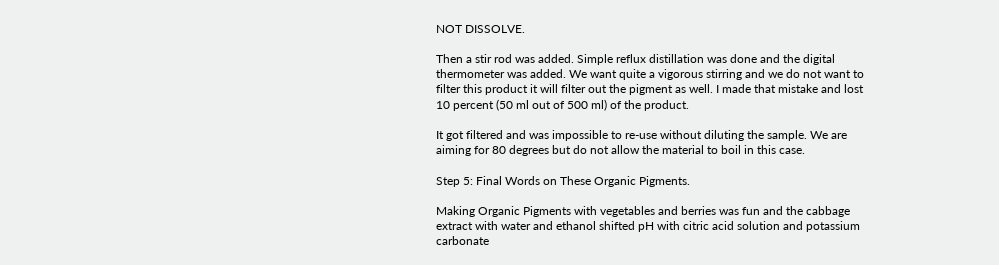NOT DISSOLVE.

Then a stir rod was added. Simple reflux distillation was done and the digital thermometer was added. We want quite a vigorous stirring and we do not want to filter this product it will filter out the pigment as well. I made that mistake and lost 10 percent (50 ml out of 500 ml) of the product.

It got filtered and was impossible to re-use without diluting the sample. We are aiming for 80 degrees but do not allow the material to boil in this case.

Step 5: Final Words on These Organic Pigments.

Making Organic Pigments with vegetables and berries was fun and the cabbage extract with water and ethanol shifted pH with citric acid solution and potassium carbonate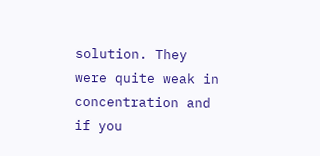solution. They were quite weak in concentration and if you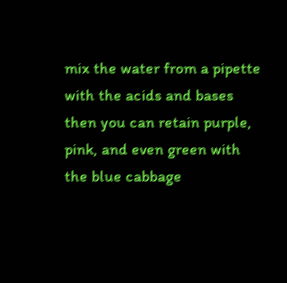mix the water from a pipette with the acids and bases then you can retain purple, pink, and even green with the blue cabbage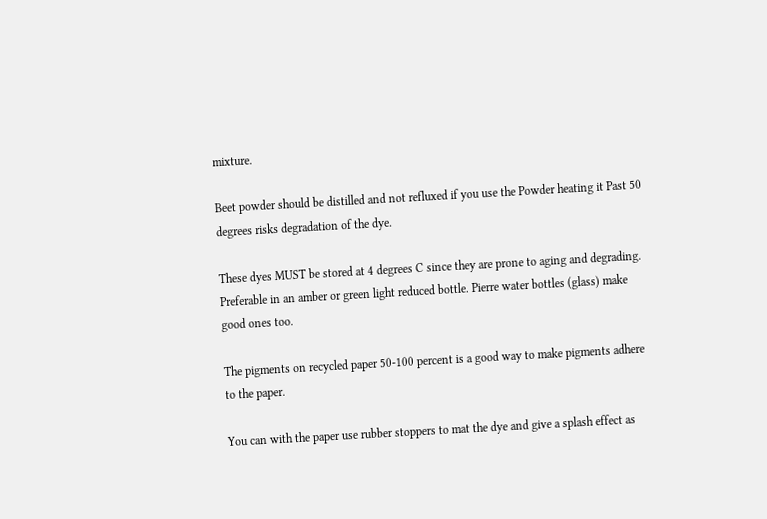mixture.

Beet powder should be distilled and not refluxed if you use the Powder heating it Past 50 degrees risks degradation of the dye.

These dyes MUST be stored at 4 degrees C since they are prone to aging and degrading. Preferable in an amber or green light reduced bottle. Pierre water bottles (glass) make good ones too.

The pigments on recycled paper 50-100 percent is a good way to make pigments adhere to the paper.

You can with the paper use rubber stoppers to mat the dye and give a splash effect as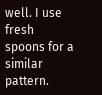well. I use fresh spoons for a similar pattern.